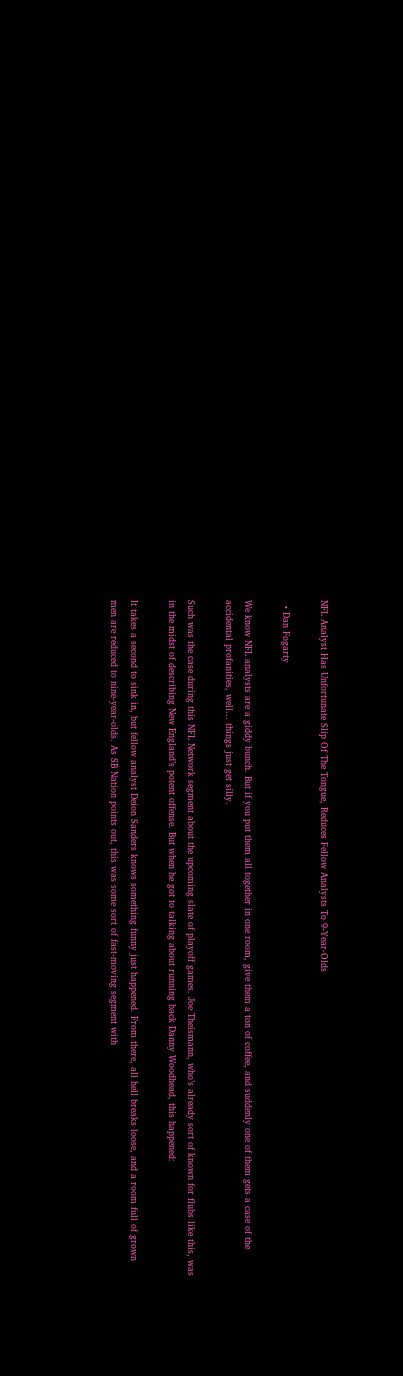NFL Analyst Has Unfortunate Slip Of The Tongue, Reduces Fellow Analysts To 9-Year-Olds

  • Dan Fogarty

We know NFL analysts are a giddy bunch. But if you put them all together in one room, give them a ton of coffee, and suddenly one of them gets a case of the accidental profanities, well… things just get silly.

Such was the case during this NFL Network segment about the upcoming slate of playoff games. Joe Theismann, who’s already sort of known for flubs like this, was in the midst of describing New England’s potent offense. But when he got to talking about running back Danny Woodhead, this happened:

It takes a second to sink in, but fellow analyst Deion Sanders knows something funny just happened. From there, all hell breaks loose, and a room full of grown men are reduced to nine-year-olds. As SB Nation points out, this was some sort of fast-moving segment with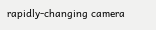rapidly-changing camera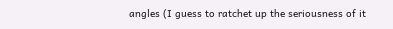angles (I guess to ratchet up the seriousness of it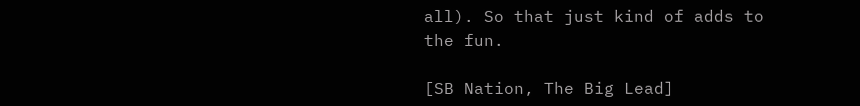all). So that just kind of adds to the fun.

[SB Nation, The Big Lead]